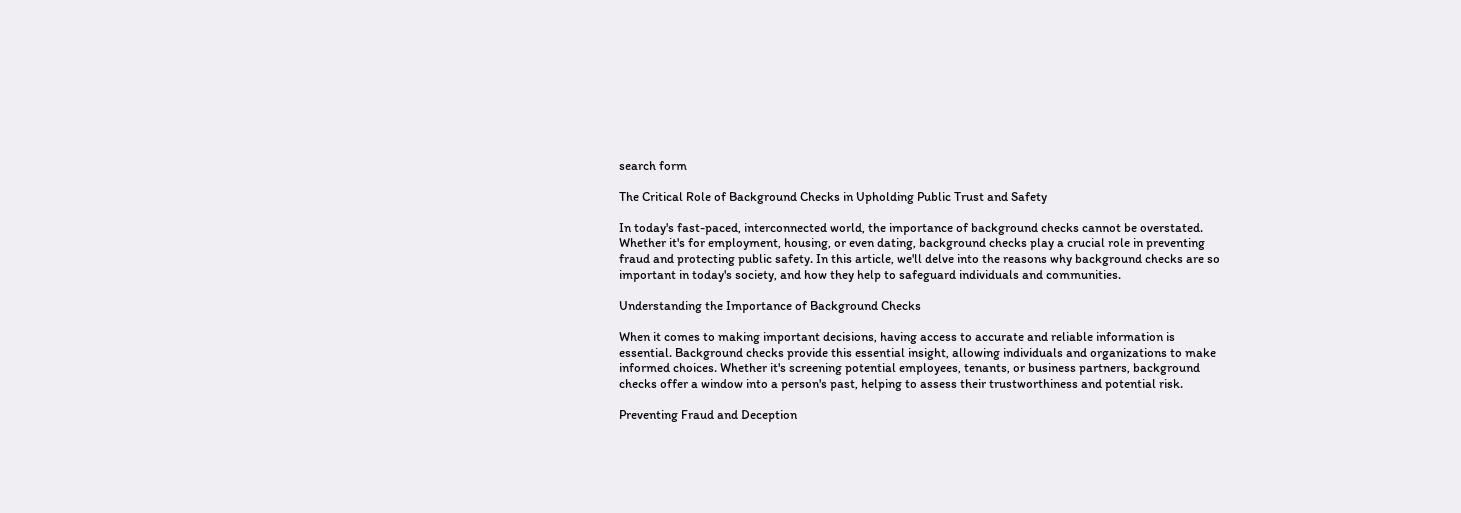search form

The Critical Role of Background Checks in Upholding Public Trust and Safety

In today's fast-paced, interconnected world, the importance of background checks cannot be overstated. Whether it's for employment, housing, or even dating, background checks play a crucial role in preventing fraud and protecting public safety. In this article, we'll delve into the reasons why background checks are so important in today's society, and how they help to safeguard individuals and communities.

Understanding the Importance of Background Checks

When it comes to making important decisions, having access to accurate and reliable information is essential. Background checks provide this essential insight, allowing individuals and organizations to make informed choices. Whether it's screening potential employees, tenants, or business partners, background checks offer a window into a person's past, helping to assess their trustworthiness and potential risk.

Preventing Fraud and Deception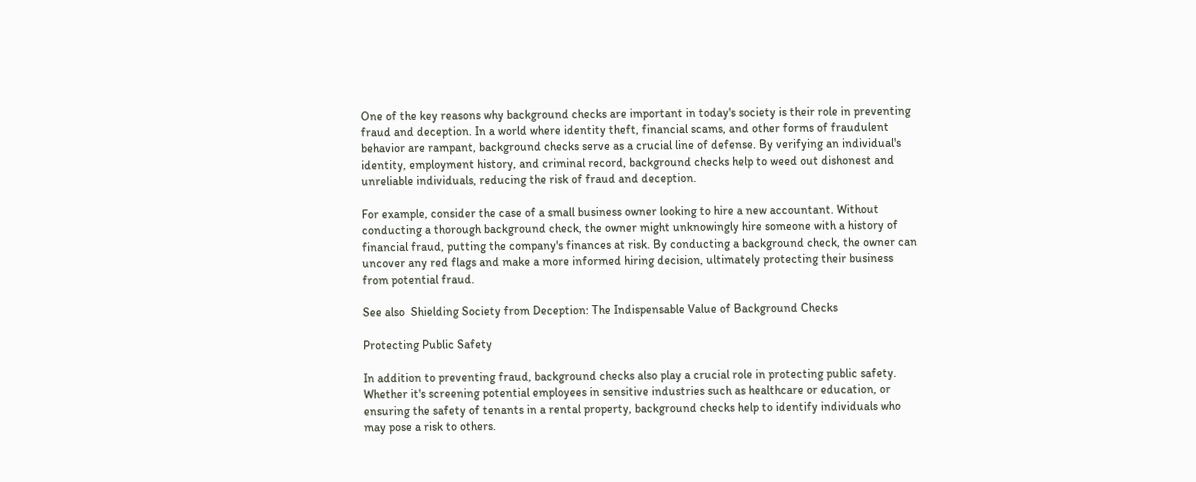One of the key reasons why background checks are important in today's society is their role in preventing fraud and deception. In a world where identity theft, financial scams, and other forms of fraudulent behavior are rampant, background checks serve as a crucial line of defense. By verifying an individual's identity, employment history, and criminal record, background checks help to weed out dishonest and unreliable individuals, reducing the risk of fraud and deception.

For example, consider the case of a small business owner looking to hire a new accountant. Without conducting a thorough background check, the owner might unknowingly hire someone with a history of financial fraud, putting the company's finances at risk. By conducting a background check, the owner can uncover any red flags and make a more informed hiring decision, ultimately protecting their business from potential fraud.

See also  Shielding Society from Deception: The Indispensable Value of Background Checks

Protecting Public Safety

In addition to preventing fraud, background checks also play a crucial role in protecting public safety. Whether it's screening potential employees in sensitive industries such as healthcare or education, or ensuring the safety of tenants in a rental property, background checks help to identify individuals who may pose a risk to others.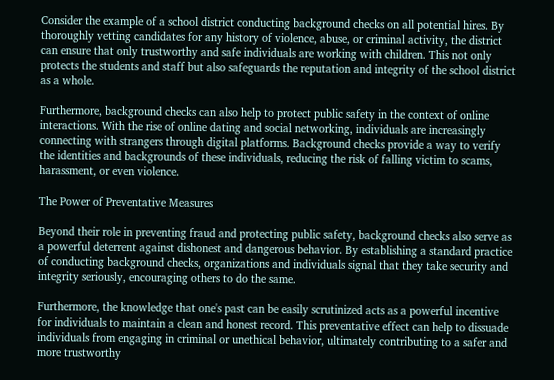Consider the example of a school district conducting background checks on all potential hires. By thoroughly vetting candidates for any history of violence, abuse, or criminal activity, the district can ensure that only trustworthy and safe individuals are working with children. This not only protects the students and staff but also safeguards the reputation and integrity of the school district as a whole.

Furthermore, background checks can also help to protect public safety in the context of online interactions. With the rise of online dating and social networking, individuals are increasingly connecting with strangers through digital platforms. Background checks provide a way to verify the identities and backgrounds of these individuals, reducing the risk of falling victim to scams, harassment, or even violence.

The Power of Preventative Measures

Beyond their role in preventing fraud and protecting public safety, background checks also serve as a powerful deterrent against dishonest and dangerous behavior. By establishing a standard practice of conducting background checks, organizations and individuals signal that they take security and integrity seriously, encouraging others to do the same.

Furthermore, the knowledge that one's past can be easily scrutinized acts as a powerful incentive for individuals to maintain a clean and honest record. This preventative effect can help to dissuade individuals from engaging in criminal or unethical behavior, ultimately contributing to a safer and more trustworthy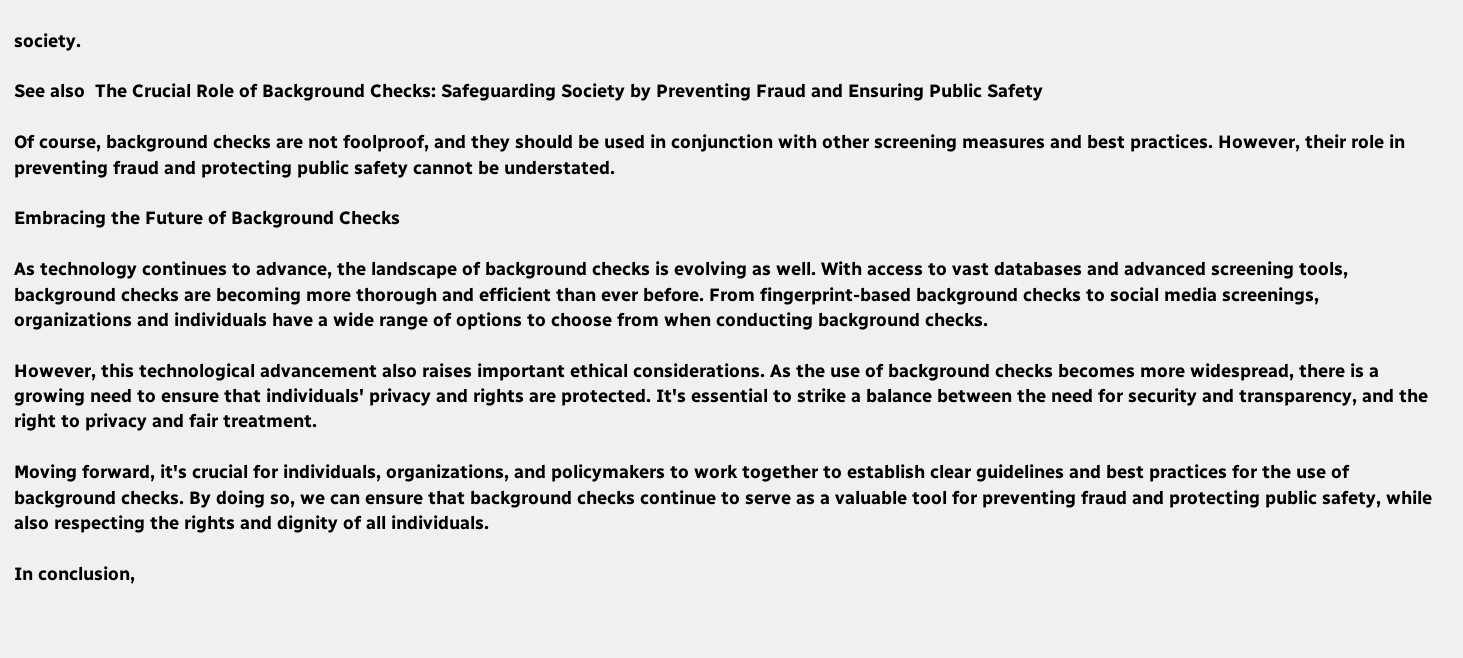society.

See also  The Crucial Role of Background Checks: Safeguarding Society by Preventing Fraud and Ensuring Public Safety

Of course, background checks are not foolproof, and they should be used in conjunction with other screening measures and best practices. However, their role in preventing fraud and protecting public safety cannot be understated.

Embracing the Future of Background Checks

As technology continues to advance, the landscape of background checks is evolving as well. With access to vast databases and advanced screening tools, background checks are becoming more thorough and efficient than ever before. From fingerprint-based background checks to social media screenings, organizations and individuals have a wide range of options to choose from when conducting background checks.

However, this technological advancement also raises important ethical considerations. As the use of background checks becomes more widespread, there is a growing need to ensure that individuals' privacy and rights are protected. It's essential to strike a balance between the need for security and transparency, and the right to privacy and fair treatment.

Moving forward, it's crucial for individuals, organizations, and policymakers to work together to establish clear guidelines and best practices for the use of background checks. By doing so, we can ensure that background checks continue to serve as a valuable tool for preventing fraud and protecting public safety, while also respecting the rights and dignity of all individuals.

In conclusion,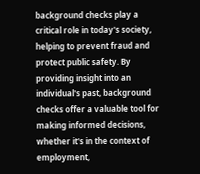background checks play a critical role in today's society, helping to prevent fraud and protect public safety. By providing insight into an individual's past, background checks offer a valuable tool for making informed decisions, whether it's in the context of employment,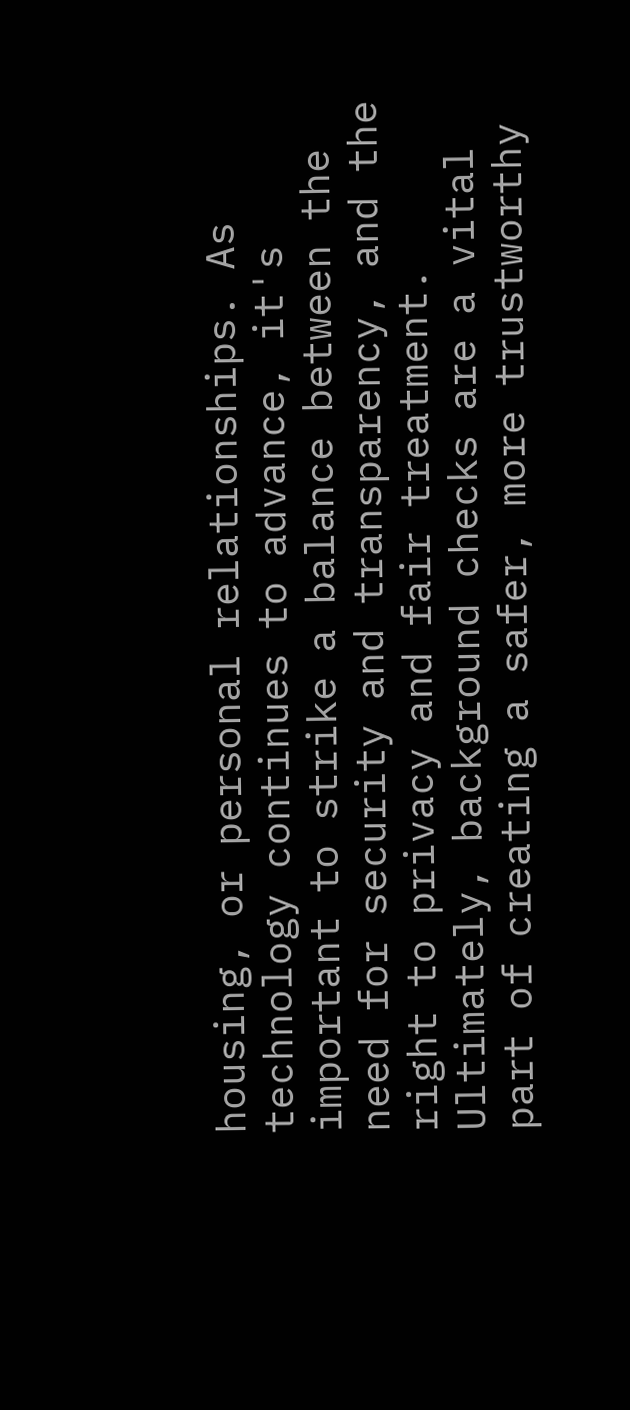housing, or personal relationships. As technology continues to advance, it's important to strike a balance between the need for security and transparency, and the right to privacy and fair treatment. Ultimately, background checks are a vital part of creating a safer, more trustworthy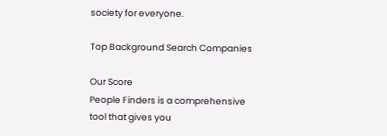society for everyone.

Top Background Search Companies

Our Score
People Finders is a comprehensive tool that gives you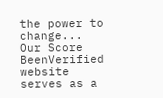the power to change...
Our Score
BeenVerified website serves as a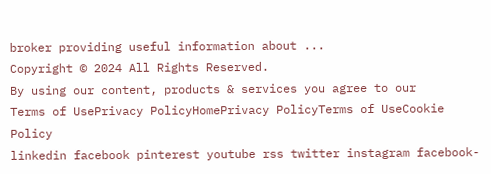broker providing useful information about ...
Copyright © 2024 All Rights Reserved.
By using our content, products & services you agree to our
Terms of UsePrivacy PolicyHomePrivacy PolicyTerms of UseCookie Policy
linkedin facebook pinterest youtube rss twitter instagram facebook-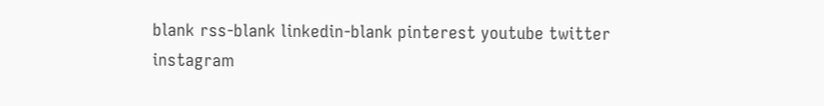blank rss-blank linkedin-blank pinterest youtube twitter instagram